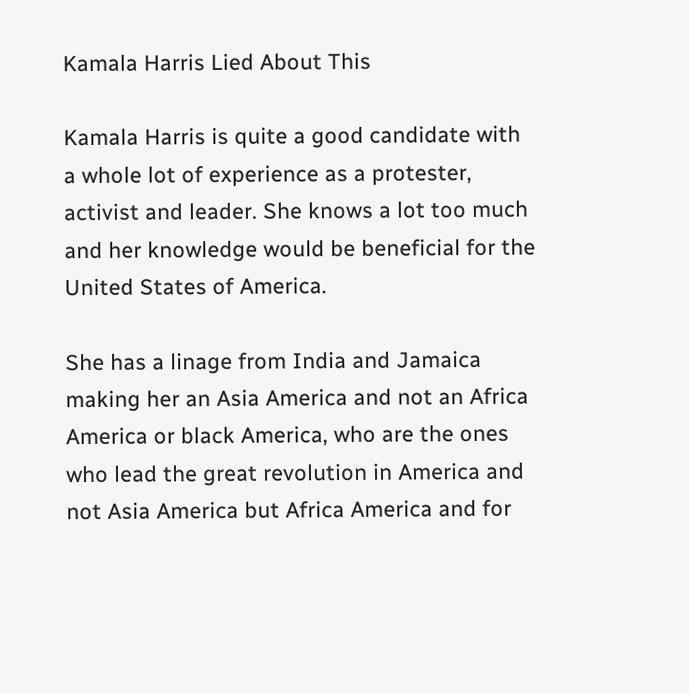Kamala Harris Lied About This

Kamala Harris is quite a good candidate with a whole lot of experience as a protester, activist and leader. She knows a lot too much and her knowledge would be beneficial for the United States of America.

She has a linage from India and Jamaica making her an Asia America and not an Africa America or black America, who are the ones who lead the great revolution in America and not Asia America but Africa America and for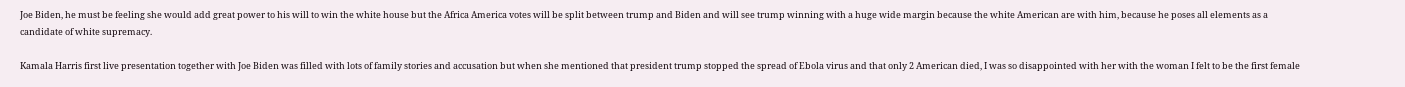Joe Biden, he must be feeling she would add great power to his will to win the white house but the Africa America votes will be split between trump and Biden and will see trump winning with a huge wide margin because the white American are with him, because he poses all elements as a candidate of white supremacy.

Kamala Harris first live presentation together with Joe Biden was filled with lots of family stories and accusation but when she mentioned that president trump stopped the spread of Ebola virus and that only 2 American died, I was so disappointed with her with the woman I felt to be the first female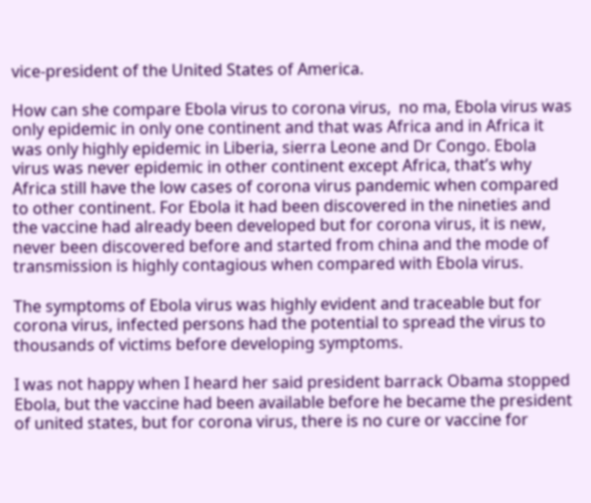vice-president of the United States of America.

How can she compare Ebola virus to corona virus,  no ma, Ebola virus was only epidemic in only one continent and that was Africa and in Africa it was only highly epidemic in Liberia, sierra Leone and Dr Congo. Ebola virus was never epidemic in other continent except Africa, that’s why Africa still have the low cases of corona virus pandemic when compared to other continent. For Ebola it had been discovered in the nineties and the vaccine had already been developed but for corona virus, it is new, never been discovered before and started from china and the mode of transmission is highly contagious when compared with Ebola virus.

The symptoms of Ebola virus was highly evident and traceable but for corona virus, infected persons had the potential to spread the virus to thousands of victims before developing symptoms.

I was not happy when I heard her said president barrack Obama stopped Ebola, but the vaccine had been available before he became the president of united states, but for corona virus, there is no cure or vaccine for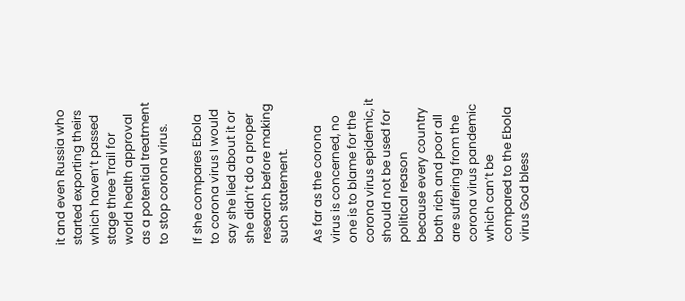it and even Russia who started exporting theirs which haven’t passed stage three Trail for world health approval as a potential treatment to stop corona virus.

If she compares Ebola to corona virus I would say she lied about it or she didn’t do a proper research before making such statement.

As far as the corona virus is concerned, no one is to blame for the corona virus epidemic, it should not be used for political reason because every country both rich and poor all are suffering from the corona virus pandemic which can’t be compared to the Ebola virus God bless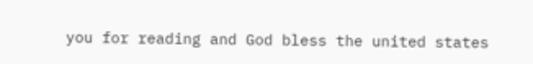you for reading and God bless the united states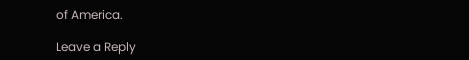of America.

Leave a Reply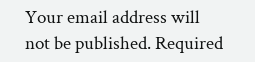Your email address will not be published. Required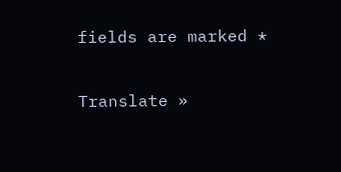fields are marked *

Translate »